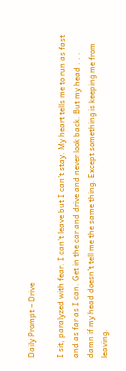Daily Prompt – Drive

I sit, paralyzed with fear. I can’t leave but I can’t stay. My heart tells me to run as fast and as far as I can. Get in the car and drive and never look back. But my head . . . damn if my head doesn’t tell me the same thing. Except something is keeping me from leaving.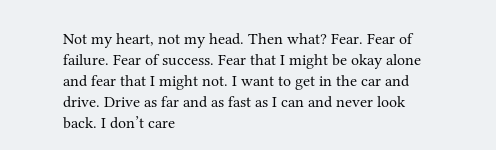Not my heart, not my head. Then what? Fear. Fear of failure. Fear of success. Fear that I might be okay alone and fear that I might not. I want to get in the car and drive. Drive as far and as fast as I can and never look back. I don’t care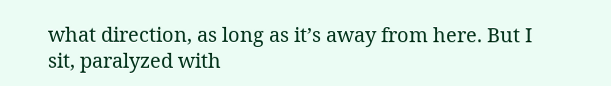what direction, as long as it’s away from here. But I sit, paralyzed with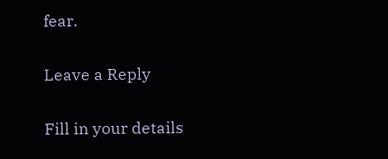fear.

Leave a Reply

Fill in your details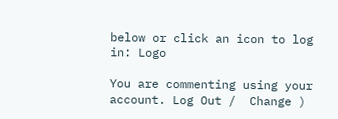below or click an icon to log in: Logo

You are commenting using your account. Log Out /  Change )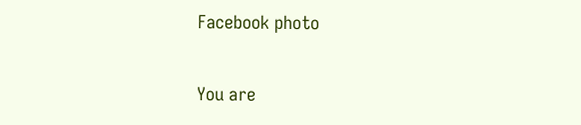Facebook photo

You are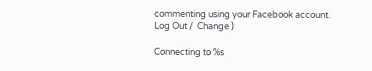commenting using your Facebook account. Log Out /  Change )

Connecting to %s